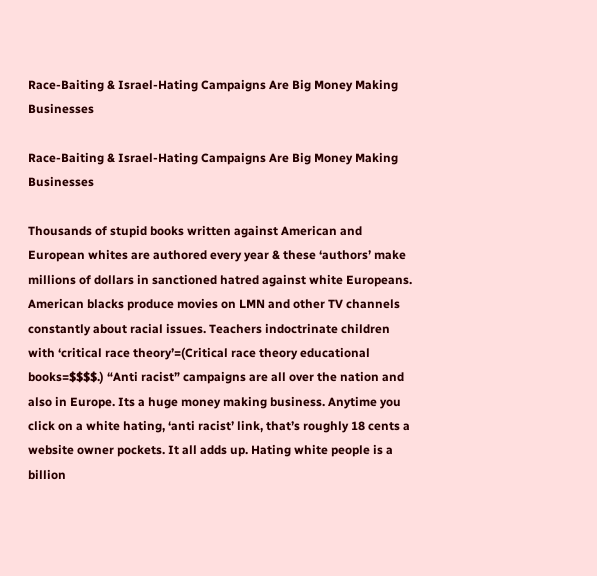Race-Baiting & Israel-Hating Campaigns Are Big Money Making Businesses

Race-Baiting & Israel-Hating Campaigns Are Big Money Making Businesses

Thousands of stupid books written against American and European whites are authored every year & these ‘authors’ make millions of dollars in sanctioned hatred against white Europeans. American blacks produce movies on LMN and other TV channels constantly about racial issues. Teachers indoctrinate children with ‘critical race theory’=(Critical race theory educational books=$$$$.) “Anti racist” campaigns are all over the nation and also in Europe. Its a huge money making business. Anytime you click on a white hating, ‘anti racist’ link, that’s roughly 18 cents a website owner pockets. It all adds up. Hating white people is a billion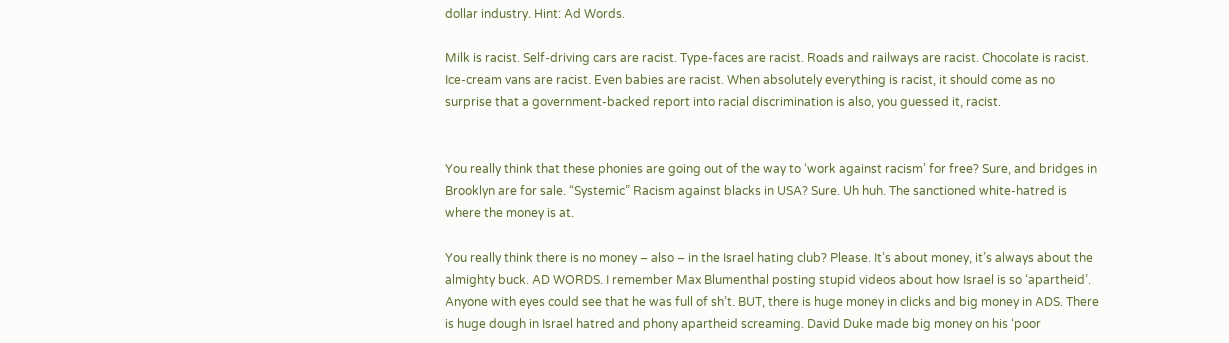dollar industry. Hint: Ad Words.

Milk is racist. Self-driving cars are racist. Type-faces are racist. Roads and railways are racist. Chocolate is racist. Ice-cream vans are racist. Even babies are racist. When absolutely everything is racist, it should come as no surprise that a government-backed report into racial discrimination is also, you guessed it, racist.


You really think that these phonies are going out of the way to ‘work against racism’ for free? Sure, and bridges in Brooklyn are for sale. “Systemic” Racism against blacks in USA? Sure. Uh huh. The sanctioned white-hatred is where the money is at.

You really think there is no money – also – in the Israel hating club? Please. It’s about money, it’s always about the almighty buck. AD WORDS. I remember Max Blumenthal posting stupid videos about how Israel is so ‘apartheid’. Anyone with eyes could see that he was full of sh’t. BUT, there is huge money in clicks and big money in ADS. There is huge dough in Israel hatred and phony apartheid screaming. David Duke made big money on his ‘poor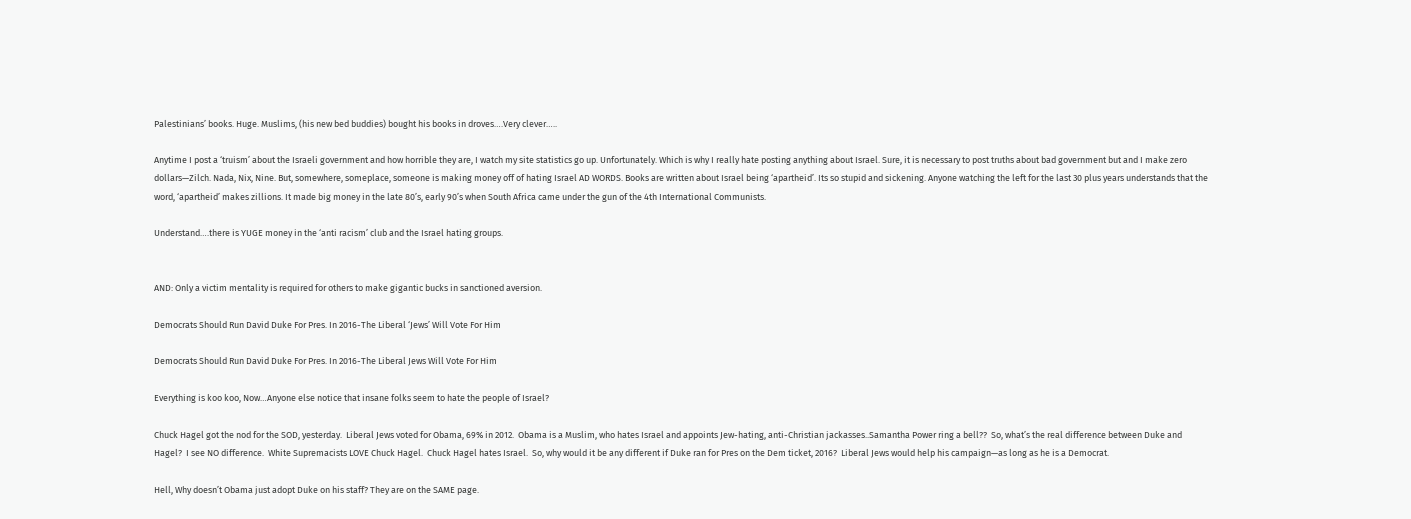Palestinians’ books. Huge. Muslims, (his new bed buddies) bought his books in droves….Very clever…..

Anytime I post a ‘truism’ about the Israeli government and how horrible they are, I watch my site statistics go up. Unfortunately. Which is why I really hate posting anything about Israel. Sure, it is necessary to post truths about bad government but and I make zero dollars—Zilch. Nada, Nix, Nine. But, somewhere, someplace, someone is making money off of hating Israel AD WORDS. Books are written about Israel being ‘apartheid’. Its so stupid and sickening. Anyone watching the left for the last 30 plus years understands that the word, ‘apartheid’ makes zillions. It made big money in the late 80’s, early 90’s when South Africa came under the gun of the 4th International Communists.

Understand….there is YUGE money in the ‘anti racism’ club and the Israel hating groups.


AND: Only a victim mentality is required for others to make gigantic bucks in sanctioned aversion.

Democrats Should Run David Duke For Pres. In 2016-The Liberal ‘Jews’ Will Vote For Him

Democrats Should Run David Duke For Pres. In 2016-The Liberal Jews Will Vote For Him

Everything is koo koo, Now…Anyone else notice that insane folks seem to hate the people of Israel?

Chuck Hagel got the nod for the SOD, yesterday.  Liberal Jews voted for Obama, 69% in 2012.  Obama is a Muslim, who hates Israel and appoints Jew-hating, anti-Christian jackasses..Samantha Power ring a bell??  So, what’s the real difference between Duke and Hagel?  I see NO difference.  White Supremacists LOVE Chuck Hagel.  Chuck Hagel hates Israel.  So, why would it be any different if Duke ran for Pres on the Dem ticket, 2016?  Liberal Jews would help his campaign—as long as he is a Democrat.

Hell, Why doesn’t Obama just adopt Duke on his staff? They are on the SAME page.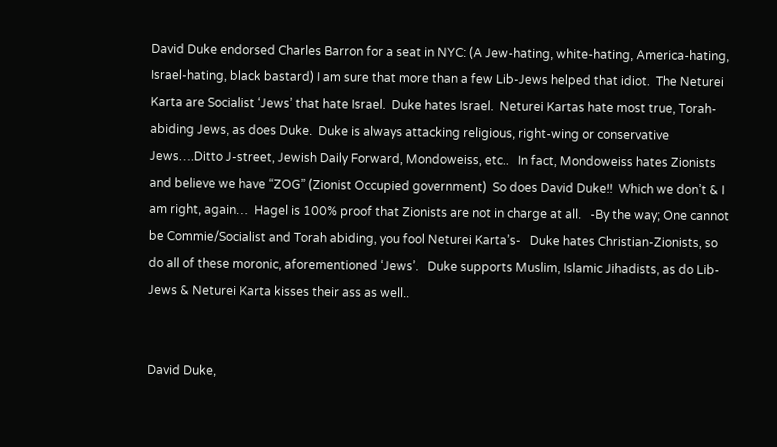David Duke endorsed Charles Barron for a seat in NYC: (A Jew-hating, white-hating, America-hating, Israel-hating, black bastard) I am sure that more than a few Lib-Jews helped that idiot.  The Neturei Karta are Socialist ‘Jews’ that hate Israel.  Duke hates Israel.  Neturei Kartas hate most true, Torah-abiding Jews, as does Duke.  Duke is always attacking religious, right-wing or conservative Jews….Ditto J-street, Jewish Daily Forward, Mondoweiss, etc..   In fact, Mondoweiss hates Zionists and believe we have “ZOG” (Zionist Occupied government)  So does David Duke!!  Which we don’t & I am right, again…  Hagel is 100% proof that Zionists are not in charge at all.   -By the way; One cannot be Commie/Socialist and Torah abiding, you fool Neturei Karta’s-   Duke hates Christian-Zionists, so do all of these moronic, aforementioned ‘Jews’.   Duke supports Muslim, Islamic Jihadists, as do Lib-Jews & Neturei Karta kisses their ass as well..


David Duke,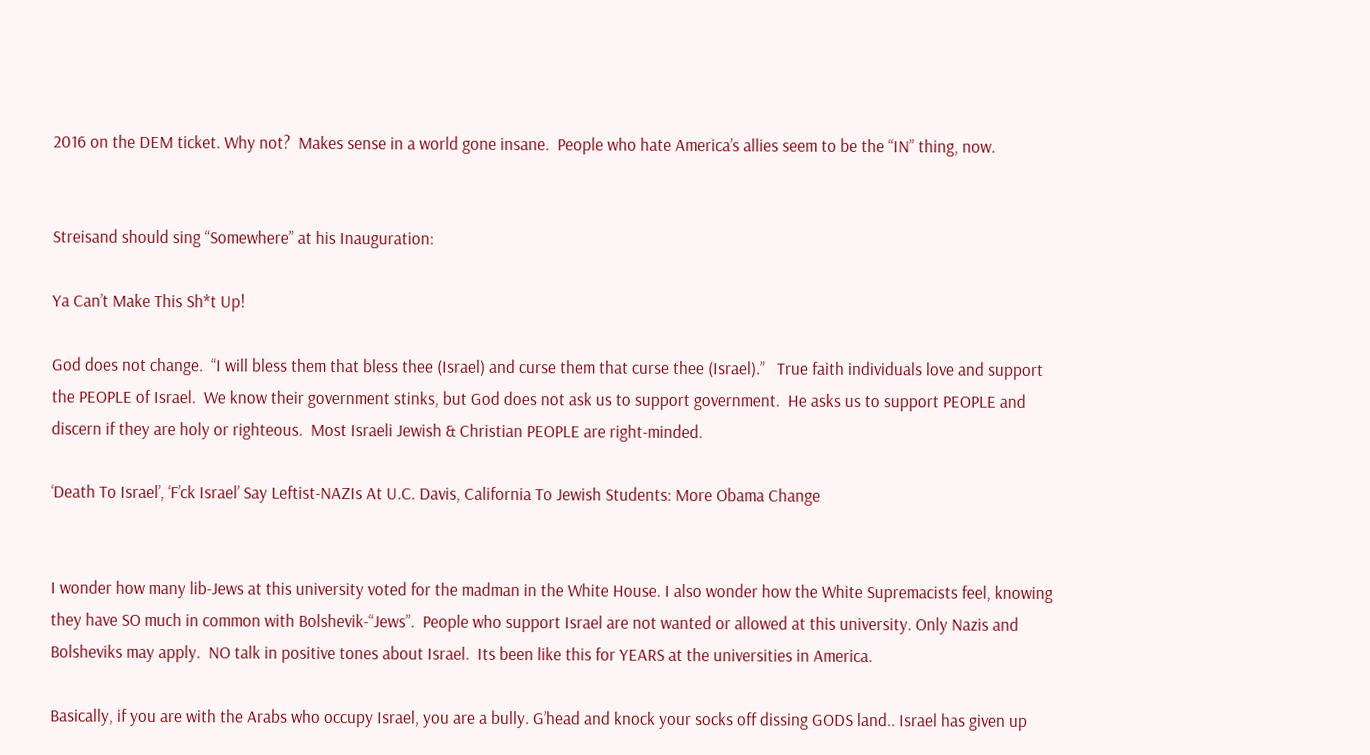2016 on the DEM ticket. Why not?  Makes sense in a world gone insane.  People who hate America’s allies seem to be the “IN” thing, now.


Streisand should sing “Somewhere” at his Inauguration:

Ya Can’t Make This Sh*t Up!

God does not change.  “I will bless them that bless thee (Israel) and curse them that curse thee (Israel).”   True faith individuals love and support the PEOPLE of Israel.  We know their government stinks, but God does not ask us to support government.  He asks us to support PEOPLE and discern if they are holy or righteous.  Most Israeli Jewish & Christian PEOPLE are right-minded.

‘Death To Israel’, ‘F’ck Israel’ Say Leftist-NAZIs At U.C. Davis, California To Jewish Students: More Obama Change


I wonder how many lib-Jews at this university voted for the madman in the White House. I also wonder how the White Supremacists feel, knowing they have SO much in common with Bolshevik-“Jews”.  People who support Israel are not wanted or allowed at this university. Only Nazis and Bolsheviks may apply.  NO talk in positive tones about Israel.  Its been like this for YEARS at the universities in America.

Basically, if you are with the Arabs who occupy Israel, you are a bully. G’head and knock your socks off dissing GODS land.. Israel has given up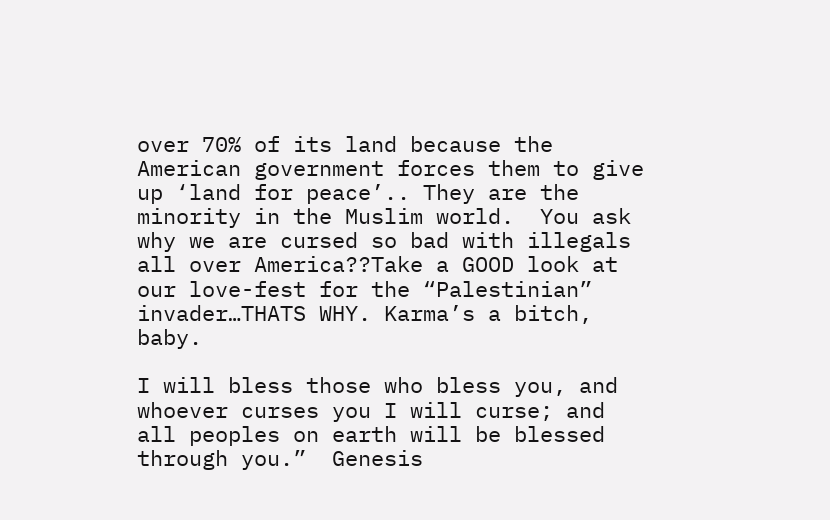over 70% of its land because the American government forces them to give up ‘land for peace’.. They are the minority in the Muslim world.  You ask why we are cursed so bad with illegals all over America??Take a GOOD look at our love-fest for the “Palestinian” invader…THATS WHY. Karma’s a bitch, baby.

I will bless those who bless you, and whoever curses you I will curse; and all peoples on earth will be blessed through you.”  Genesis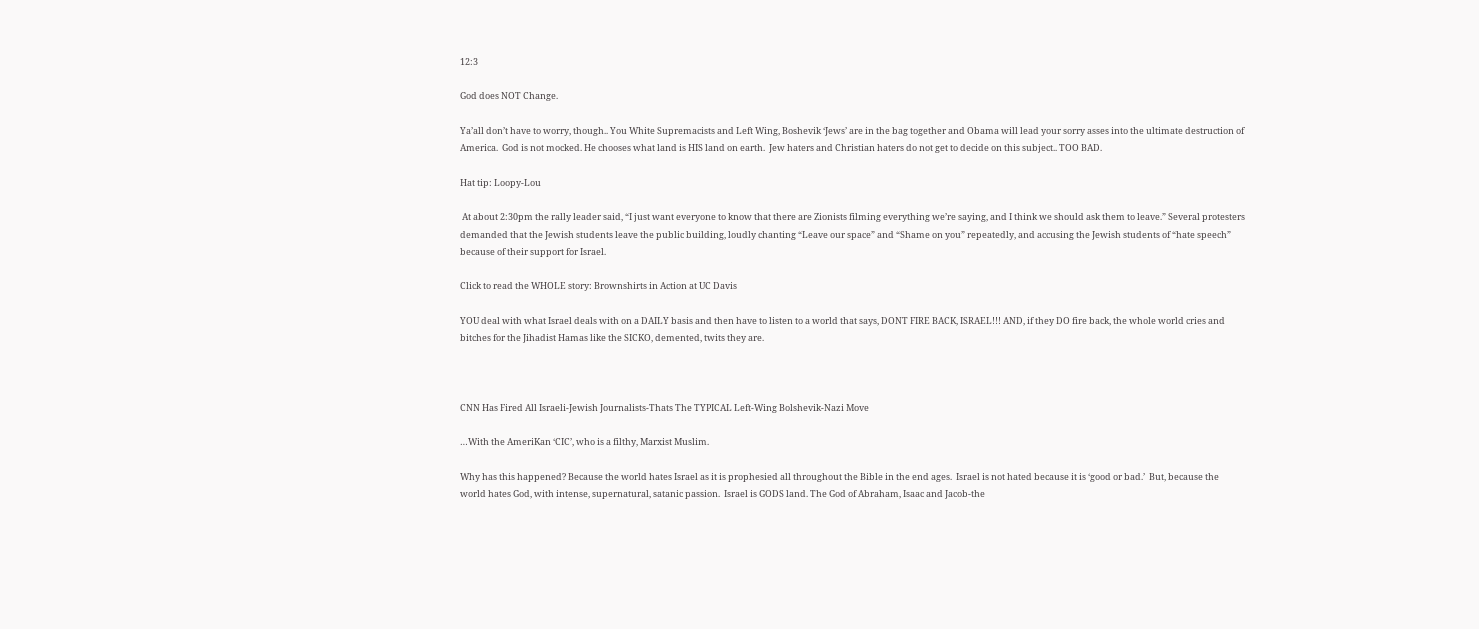12:3

God does NOT Change.

Ya’all don’t have to worry, though.. You White Supremacists and Left Wing, Boshevik ‘Jews’ are in the bag together and Obama will lead your sorry asses into the ultimate destruction of America.  God is not mocked. He chooses what land is HIS land on earth.  Jew haters and Christian haters do not get to decide on this subject.. TOO BAD.

Hat tip: Loopy-Lou

 At about 2:30pm the rally leader said, “I just want everyone to know that there are Zionists filming everything we’re saying, and I think we should ask them to leave.” Several protesters demanded that the Jewish students leave the public building, loudly chanting “Leave our space” and “Shame on you” repeatedly, and accusing the Jewish students of “hate speech” because of their support for Israel.

Click to read the WHOLE story: Brownshirts in Action at UC Davis

YOU deal with what Israel deals with on a DAILY basis and then have to listen to a world that says, DONT FIRE BACK, ISRAEL!!! AND, if they DO fire back, the whole world cries and bitches for the Jihadist Hamas like the SICKO, demented, twits they are.



CNN Has Fired All Israeli-Jewish Journalists-Thats The TYPICAL Left-Wing Bolshevik-Nazi Move

…With the AmeriKan ‘CIC’, who is a filthy, Marxist Muslim.

Why has this happened? Because the world hates Israel as it is prophesied all throughout the Bible in the end ages.  Israel is not hated because it is ‘good or bad.’  But, because the world hates God, with intense, supernatural, satanic passion.  Israel is GODS land. The God of Abraham, Isaac and Jacob-the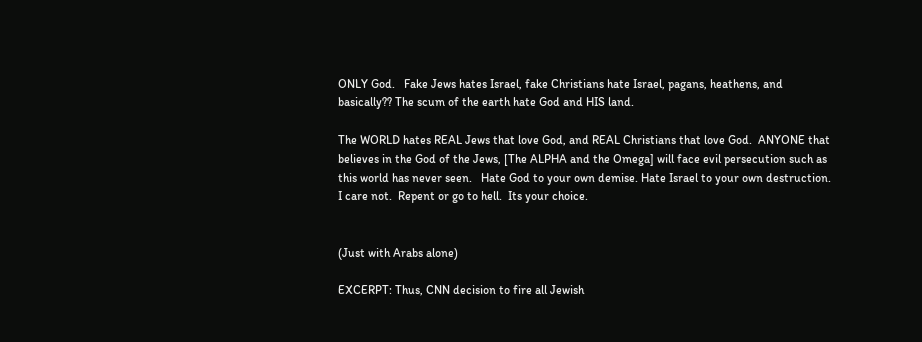ONLY God.   Fake Jews hates Israel, fake Christians hate Israel, pagans, heathens, and basically?? The scum of the earth hate God and HIS land.

The WORLD hates REAL Jews that love God, and REAL Christians that love God.  ANYONE that believes in the God of the Jews, [The ALPHA and the Omega] will face evil persecution such as this world has never seen.   Hate God to your own demise. Hate Israel to your own destruction. I care not.  Repent or go to hell.  Its your choice.


(Just with Arabs alone)

EXCERPT: Thus, CNN decision to fire all Jewish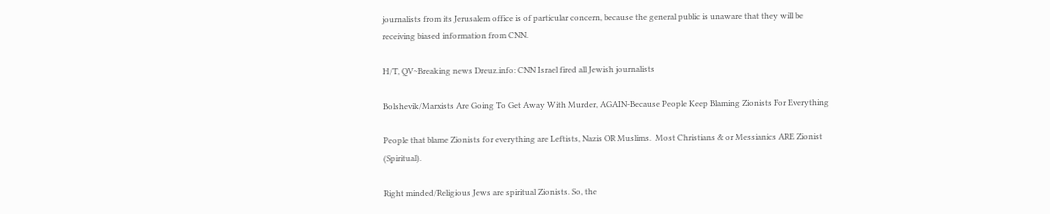journalists from its Jerusalem office is of particular concern, because the general public is unaware that they will be receiving biased information from CNN.

H/T, QV~Breaking news Dreuz.info: CNN Israel fired all Jewish journalists

Bolshevik/Marxists Are Going To Get Away With Murder, AGAIN-Because People Keep Blaming Zionists For Everything

People that blame Zionists for everything are Leftists, Nazis OR Muslims.  Most Christians & or Messianics ARE Zionist (Spiritual).

Right minded/Religious Jews are spiritual Zionists. So, the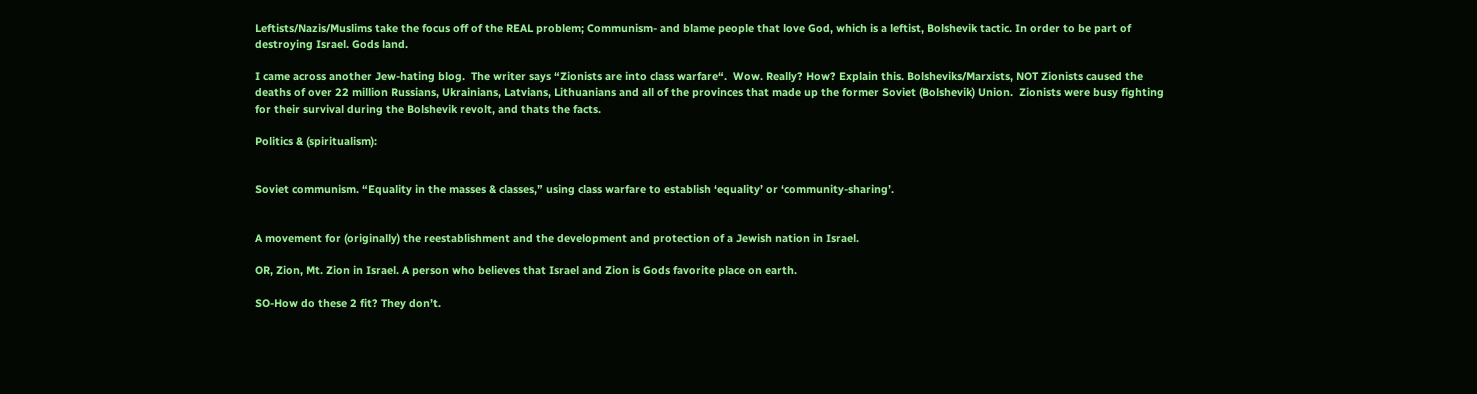Leftists/Nazis/Muslims take the focus off of the REAL problem; Communism- and blame people that love God, which is a leftist, Bolshevik tactic. In order to be part of destroying Israel. Gods land.

I came across another Jew-hating blog.  The writer says “Zionists are into class warfare“.  Wow. Really? How? Explain this. Bolsheviks/Marxists, NOT Zionists caused the deaths of over 22 million Russians, Ukrainians, Latvians, Lithuanians and all of the provinces that made up the former Soviet (Bolshevik) Union.  Zionists were busy fighting for their survival during the Bolshevik revolt, and thats the facts.

Politics & (spiritualism):


Soviet communism. “Equality in the masses & classes,” using class warfare to establish ‘equality’ or ‘community-sharing’.


A movement for (originally) the reestablishment and the development and protection of a Jewish nation in Israel.

OR, Zion, Mt. Zion in Israel. A person who believes that Israel and Zion is Gods favorite place on earth.

SO-How do these 2 fit? They don’t.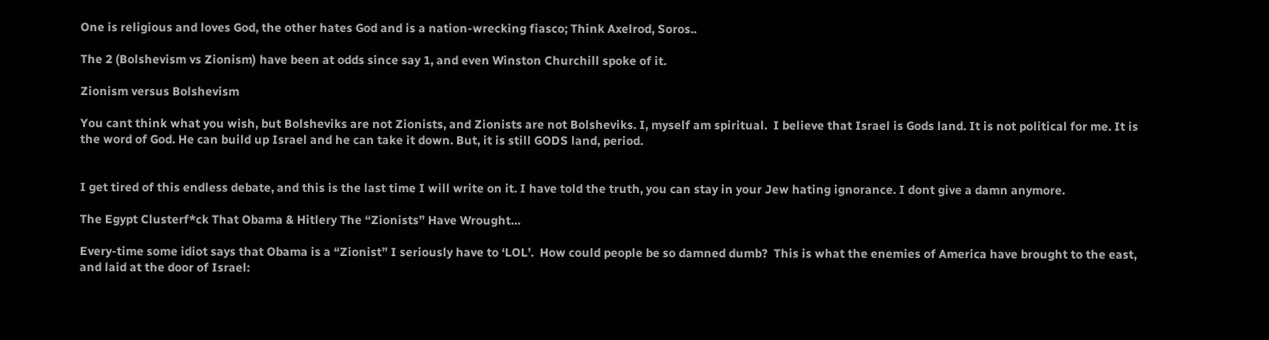One is religious and loves God, the other hates God and is a nation-wrecking fiasco; Think Axelrod, Soros..

The 2 (Bolshevism vs Zionism) have been at odds since say 1, and even Winston Churchill spoke of it.

Zionism versus Bolshevism

You cant think what you wish, but Bolsheviks are not Zionists, and Zionists are not Bolsheviks. I, myself am spiritual.  I believe that Israel is Gods land. It is not political for me. It is the word of God. He can build up Israel and he can take it down. But, it is still GODS land, period.


I get tired of this endless debate, and this is the last time I will write on it. I have told the truth, you can stay in your Jew hating ignorance. I dont give a damn anymore.

The Egypt Clusterf*ck That Obama & Hitlery The “Zionists” Have Wrought…

Every-time some idiot says that Obama is a “Zionist” I seriously have to ‘LOL’.  How could people be so damned dumb?  This is what the enemies of America have brought to the east, and laid at the door of Israel: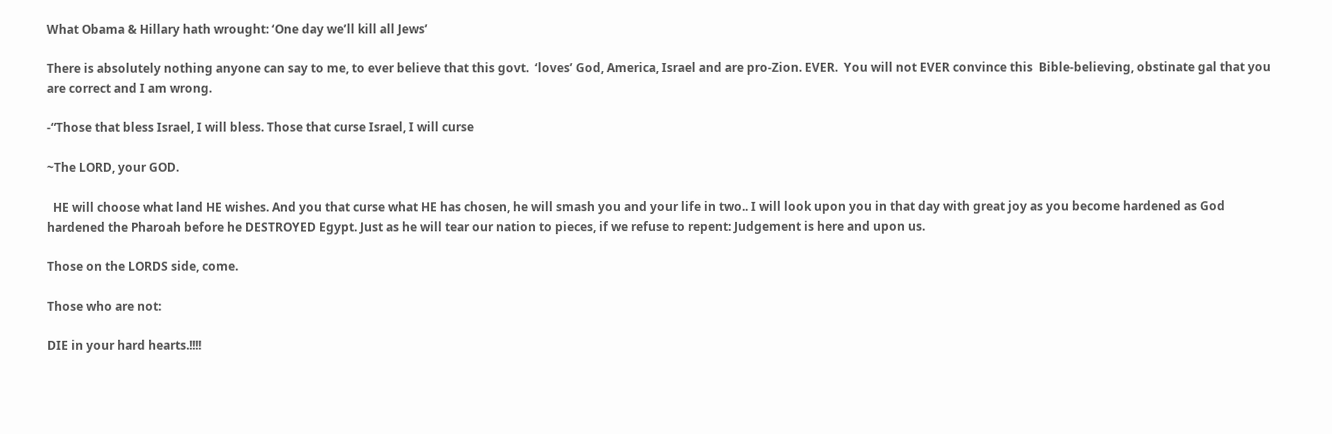What Obama & Hillary hath wrought: ‘One day we’ll kill all Jews’

There is absolutely nothing anyone can say to me, to ever believe that this govt.  ‘loves’ God, America, Israel and are pro-Zion. EVER.  You will not EVER convince this  Bible-believing, obstinate gal that you are correct and I am wrong.

-“Those that bless Israel, I will bless. Those that curse Israel, I will curse

~The LORD, your GOD.

  HE will choose what land HE wishes. And you that curse what HE has chosen, he will smash you and your life in two.. I will look upon you in that day with great joy as you become hardened as God hardened the Pharoah before he DESTROYED Egypt. Just as he will tear our nation to pieces, if we refuse to repent: Judgement is here and upon us.

Those on the LORDS side, come.

Those who are not:

DIE in your hard hearts.!!!!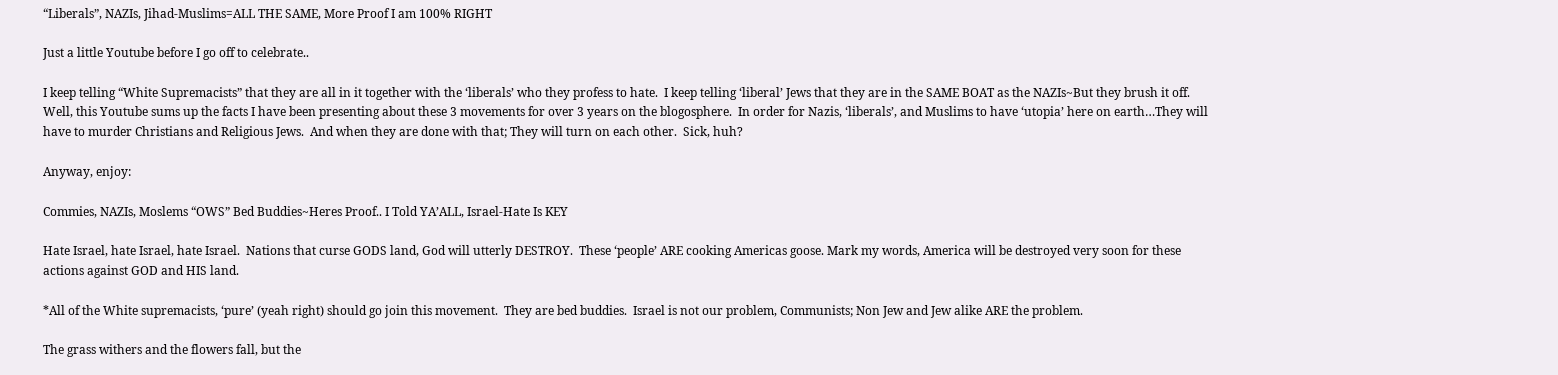“Liberals”, NAZIs, Jihad-Muslims=ALL THE SAME, More Proof I am 100% RIGHT

Just a little Youtube before I go off to celebrate..

I keep telling “White Supremacists” that they are all in it together with the ‘liberals’ who they profess to hate.  I keep telling ‘liberal’ Jews that they are in the SAME BOAT as the NAZIs~But they brush it off.     Well, this Youtube sums up the facts I have been presenting about these 3 movements for over 3 years on the blogosphere.  In order for Nazis, ‘liberals’, and Muslims to have ‘utopia’ here on earth…They will have to murder Christians and Religious Jews.  And when they are done with that; They will turn on each other.  Sick, huh?

Anyway, enjoy:

Commies, NAZIs, Moslems “OWS” Bed Buddies~Heres Proof.. I Told YA’ALL, Israel-Hate Is KEY

Hate Israel, hate Israel, hate Israel.  Nations that curse GODS land, God will utterly DESTROY.  These ‘people’ ARE cooking Americas goose. Mark my words, America will be destroyed very soon for these actions against GOD and HIS land.

*All of the White supremacists, ‘pure’ (yeah right) should go join this movement.  They are bed buddies.  Israel is not our problem, Communists; Non Jew and Jew alike ARE the problem.

The grass withers and the flowers fall, but the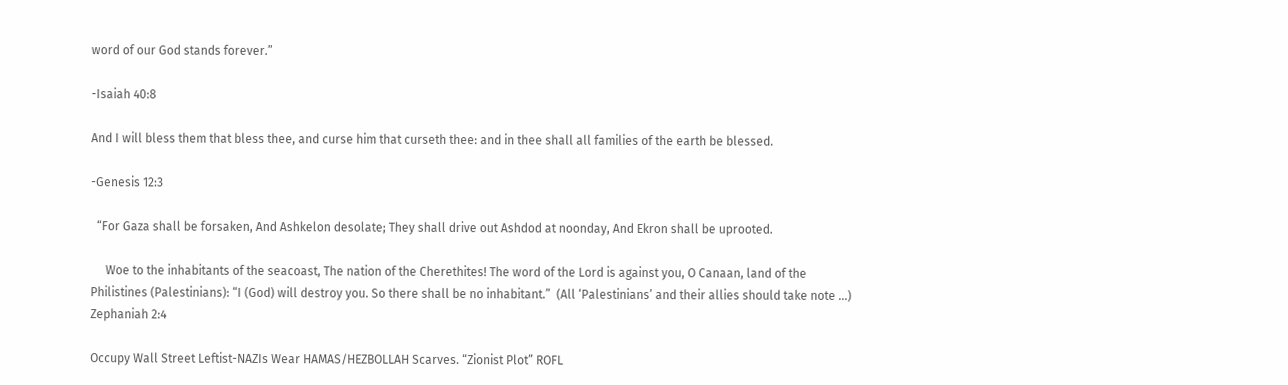word of our God stands forever.”

-Isaiah 40:8

And I will bless them that bless thee, and curse him that curseth thee: and in thee shall all families of the earth be blessed.

-Genesis 12:3

  “For Gaza shall be forsaken, And Ashkelon desolate; They shall drive out Ashdod at noonday, And Ekron shall be uprooted.

     Woe to the inhabitants of the seacoast, The nation of the Cherethites! The word of the Lord is against you, O Canaan, land of the Philistines (Palestinians): “I (God) will destroy you. So there shall be no inhabitant.”  (All ‘Palestinians’ and their allies should take note …)  Zephaniah 2:4

Occupy Wall Street Leftist-NAZIs Wear HAMAS/HEZBOLLAH Scarves. “Zionist Plot” ROFL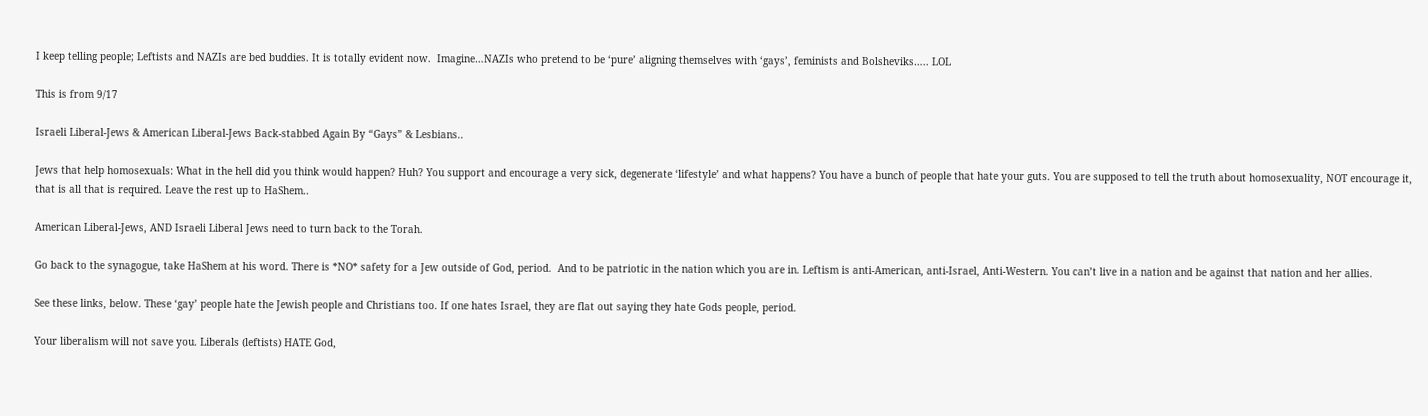I keep telling people; Leftists and NAZIs are bed buddies. It is totally evident now.  Imagine…NAZIs who pretend to be ‘pure’ aligning themselves with ‘gays’, feminists and Bolsheviks….. LOL

This is from 9/17

Israeli Liberal-Jews & American Liberal-Jews Back-stabbed Again By “Gays” & Lesbians..

Jews that help homosexuals: What in the hell did you think would happen? Huh? You support and encourage a very sick, degenerate ‘lifestyle’ and what happens? You have a bunch of people that hate your guts. You are supposed to tell the truth about homosexuality, NOT encourage it, that is all that is required. Leave the rest up to HaShem..

American Liberal-Jews, AND Israeli Liberal Jews need to turn back to the Torah.

Go back to the synagogue, take HaShem at his word. There is *NO* safety for a Jew outside of God, period.  And to be patriotic in the nation which you are in. Leftism is anti-American, anti-Israel, Anti-Western. You can’t live in a nation and be against that nation and her allies.

See these links, below. These ‘gay’ people hate the Jewish people and Christians too. If one hates Israel, they are flat out saying they hate Gods people, period.

Your liberalism will not save you. Liberals (leftists) HATE God,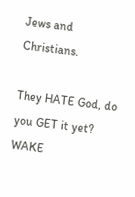Jews and Christians.

They HATE God, do you GET it yet? WAKE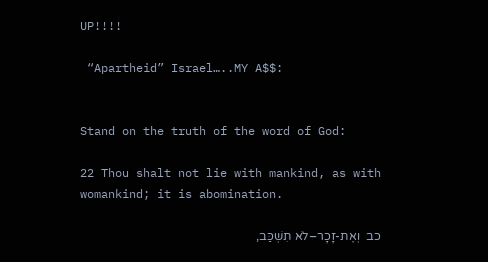UP!!!!

 “Apartheid” Israel…..MY A$$:


Stand on the truth of the word of God:

22 Thou shalt not lie with mankind, as with womankind; it is abomination.

כב  וְאֶת-זָכָר–לֹא תִשְׁכַּב,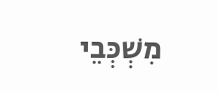מִשְׁכְּבֵי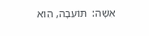אִשָּׁה:  תּוֹעֵבָה, הִוא